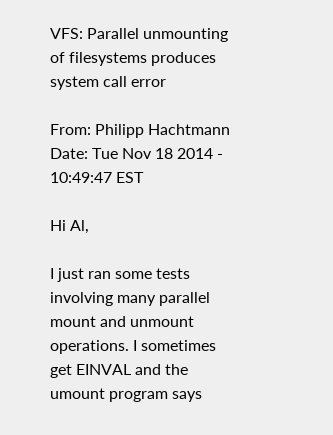VFS: Parallel unmounting of filesystems produces system call error

From: Philipp Hachtmann
Date: Tue Nov 18 2014 - 10:49:47 EST

Hi Al,

I just ran some tests involving many parallel mount and unmount
operations. I sometimes get EINVAL and the umount program says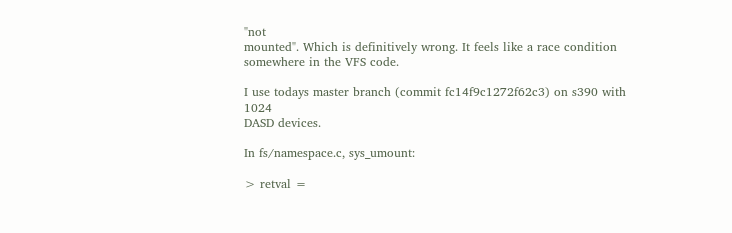"not
mounted". Which is definitively wrong. It feels like a race condition
somewhere in the VFS code.

I use todays master branch (commit fc14f9c1272f62c3) on s390 with 1024
DASD devices.

In fs/namespace.c, sys_umount:

> retval =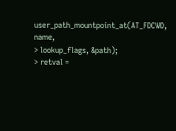user_path_mountpoint_at(AT_FDCWD, name,
> lookup_flags, &path);
> retval =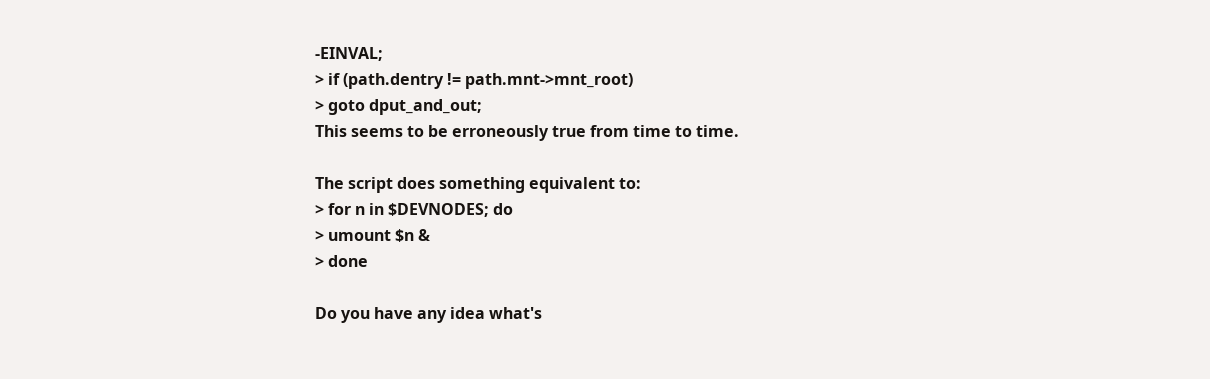-EINVAL;
> if (path.dentry != path.mnt->mnt_root)
> goto dput_and_out;
This seems to be erroneously true from time to time.

The script does something equivalent to:
> for n in $DEVNODES; do
> umount $n &
> done

Do you have any idea what's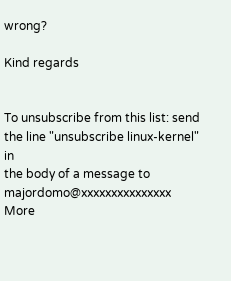wrong?

Kind regards


To unsubscribe from this list: send the line "unsubscribe linux-kernel" in
the body of a message to majordomo@xxxxxxxxxxxxxxx
More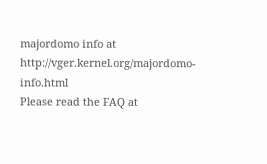majordomo info at http://vger.kernel.org/majordomo-info.html
Please read the FAQ at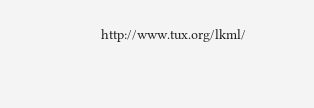http://www.tux.org/lkml/